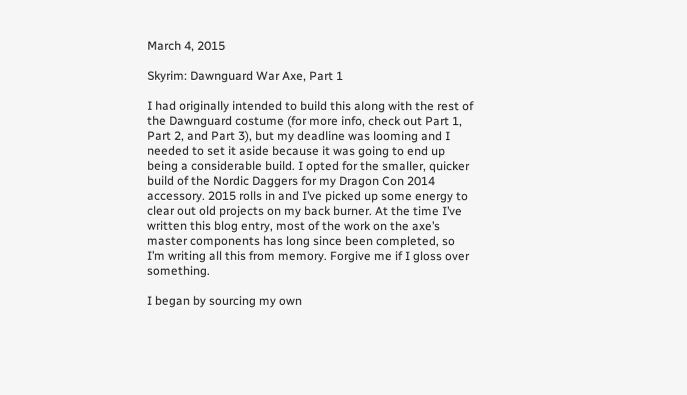March 4, 2015

Skyrim: Dawnguard War Axe, Part 1

I had originally intended to build this along with the rest of the Dawnguard costume (for more info, check out Part 1, Part 2, and Part 3), but my deadline was looming and I needed to set it aside because it was going to end up being a considerable build. I opted for the smaller, quicker build of the Nordic Daggers for my Dragon Con 2014 accessory. 2015 rolls in and I’ve picked up some energy to clear out old projects on my back burner. At the time I’ve written this blog entry, most of the work on the axe’s master components has long since been completed, so I’m writing all this from memory. Forgive me if I gloss over something.

I began by sourcing my own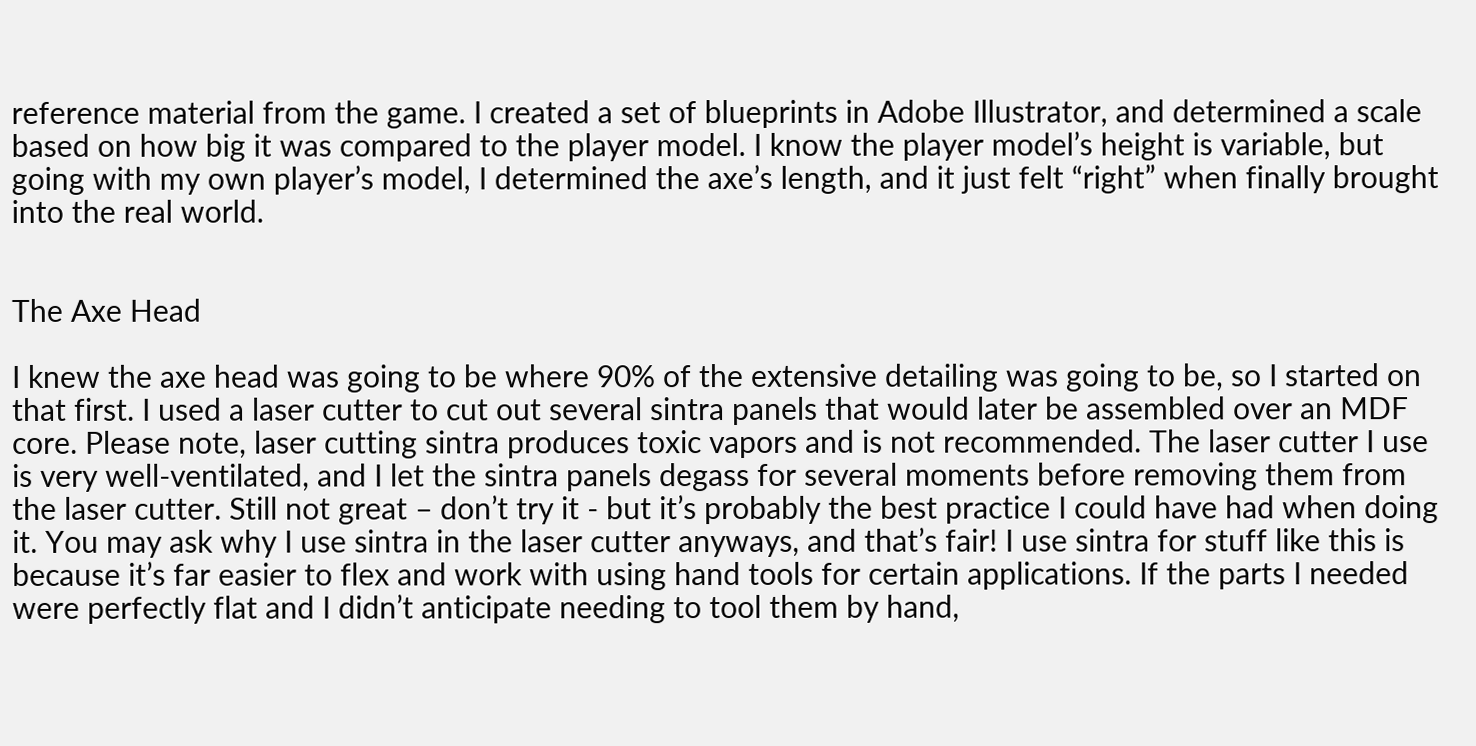reference material from the game. I created a set of blueprints in Adobe Illustrator, and determined a scale based on how big it was compared to the player model. I know the player model’s height is variable, but going with my own player’s model, I determined the axe’s length, and it just felt “right” when finally brought into the real world.


The Axe Head

I knew the axe head was going to be where 90% of the extensive detailing was going to be, so I started on that first. I used a laser cutter to cut out several sintra panels that would later be assembled over an MDF core. Please note, laser cutting sintra produces toxic vapors and is not recommended. The laser cutter I use is very well-ventilated, and I let the sintra panels degass for several moments before removing them from the laser cutter. Still not great – don’t try it - but it’s probably the best practice I could have had when doing it. You may ask why I use sintra in the laser cutter anyways, and that’s fair! I use sintra for stuff like this is because it’s far easier to flex and work with using hand tools for certain applications. If the parts I needed were perfectly flat and I didn’t anticipate needing to tool them by hand,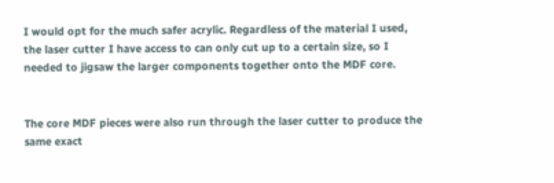I would opt for the much safer acrylic. Regardless of the material I used, the laser cutter I have access to can only cut up to a certain size, so I needed to jigsaw the larger components together onto the MDF core.


The core MDF pieces were also run through the laser cutter to produce the same exact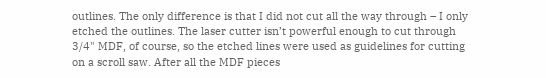outlines. The only difference is that I did not cut all the way through – I only etched the outlines. The laser cutter isn’t powerful enough to cut through 3/4" MDF, of course, so the etched lines were used as guidelines for cutting on a scroll saw. After all the MDF pieces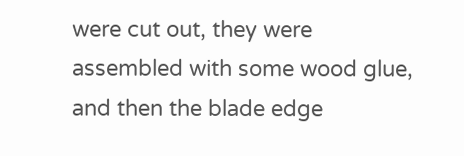were cut out, they were assembled with some wood glue, and then the blade edge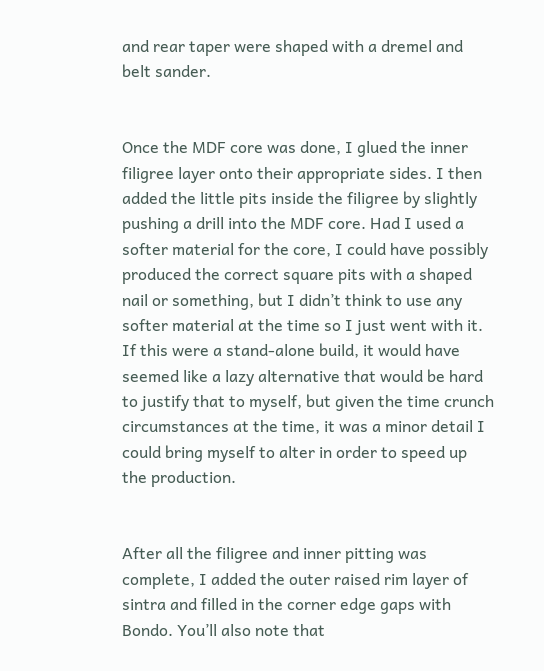and rear taper were shaped with a dremel and belt sander.


Once the MDF core was done, I glued the inner filigree layer onto their appropriate sides. I then added the little pits inside the filigree by slightly pushing a drill into the MDF core. Had I used a softer material for the core, I could have possibly produced the correct square pits with a shaped nail or something, but I didn’t think to use any softer material at the time so I just went with it. If this were a stand-alone build, it would have seemed like a lazy alternative that would be hard to justify that to myself, but given the time crunch circumstances at the time, it was a minor detail I could bring myself to alter in order to speed up the production.


After all the filigree and inner pitting was complete, I added the outer raised rim layer of sintra and filled in the corner edge gaps with Bondo. You’ll also note that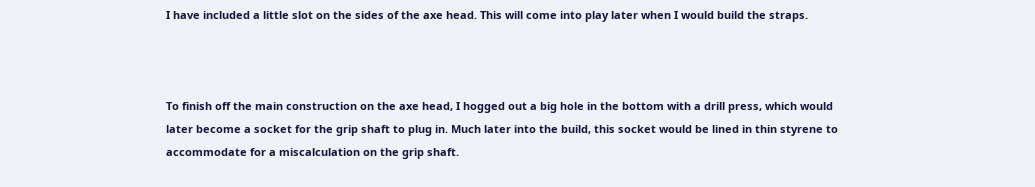I have included a little slot on the sides of the axe head. This will come into play later when I would build the straps.



To finish off the main construction on the axe head, I hogged out a big hole in the bottom with a drill press, which would later become a socket for the grip shaft to plug in. Much later into the build, this socket would be lined in thin styrene to accommodate for a miscalculation on the grip shaft.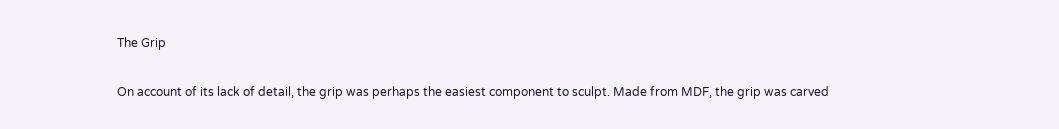The Grip

On account of its lack of detail, the grip was perhaps the easiest component to sculpt. Made from MDF, the grip was carved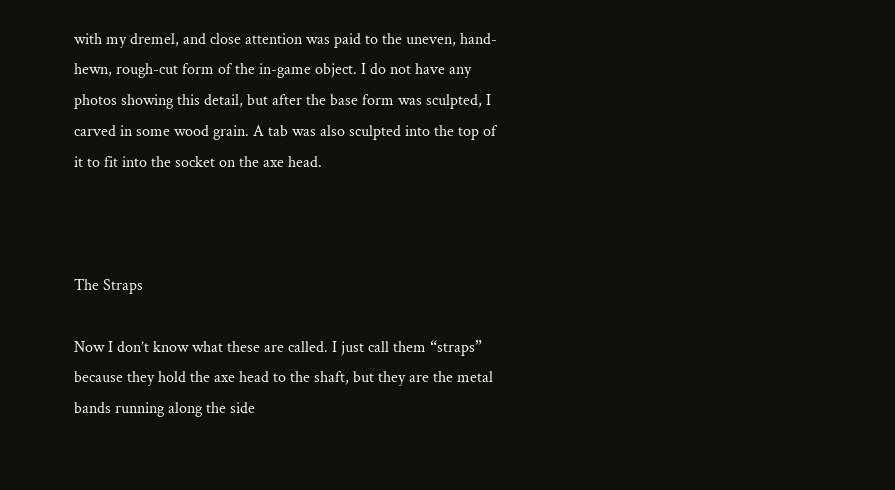with my dremel, and close attention was paid to the uneven, hand-hewn, rough-cut form of the in-game object. I do not have any photos showing this detail, but after the base form was sculpted, I carved in some wood grain. A tab was also sculpted into the top of it to fit into the socket on the axe head.



The Straps

Now I don’t know what these are called. I just call them “straps” because they hold the axe head to the shaft, but they are the metal bands running along the side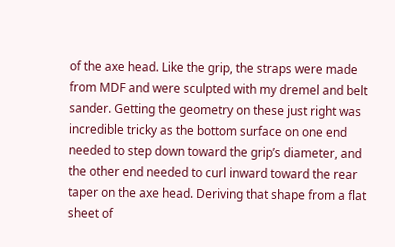of the axe head. Like the grip, the straps were made from MDF and were sculpted with my dremel and belt sander. Getting the geometry on these just right was incredible tricky as the bottom surface on one end needed to step down toward the grip’s diameter, and the other end needed to curl inward toward the rear taper on the axe head. Deriving that shape from a flat sheet of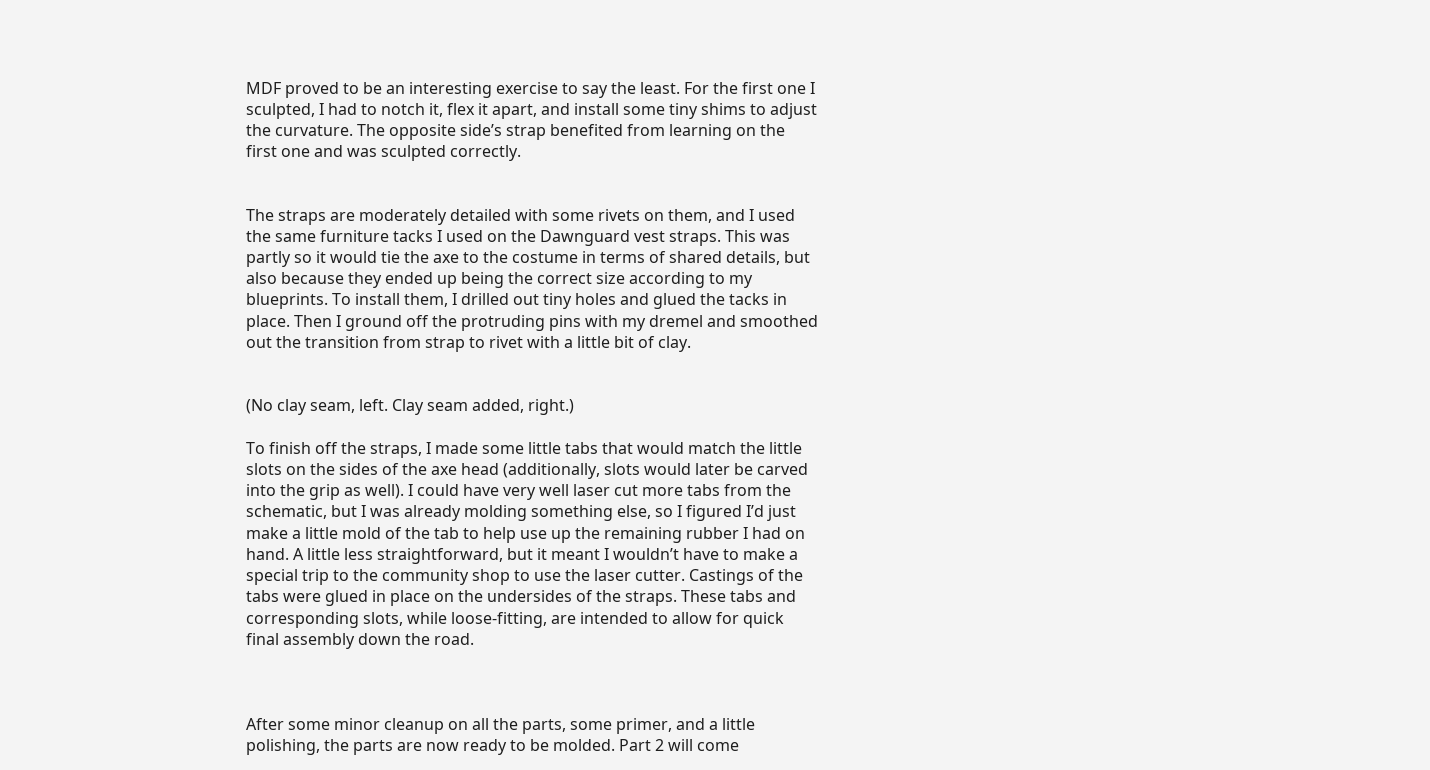MDF proved to be an interesting exercise to say the least. For the first one I sculpted, I had to notch it, flex it apart, and install some tiny shims to adjust the curvature. The opposite side’s strap benefited from learning on the first one and was sculpted correctly.


The straps are moderately detailed with some rivets on them, and I used the same furniture tacks I used on the Dawnguard vest straps. This was partly so it would tie the axe to the costume in terms of shared details, but also because they ended up being the correct size according to my blueprints. To install them, I drilled out tiny holes and glued the tacks in place. Then I ground off the protruding pins with my dremel and smoothed out the transition from strap to rivet with a little bit of clay.


(No clay seam, left. Clay seam added, right.)

To finish off the straps, I made some little tabs that would match the little slots on the sides of the axe head (additionally, slots would later be carved into the grip as well). I could have very well laser cut more tabs from the schematic, but I was already molding something else, so I figured I’d just make a little mold of the tab to help use up the remaining rubber I had on hand. A little less straightforward, but it meant I wouldn’t have to make a special trip to the community shop to use the laser cutter. Castings of the tabs were glued in place on the undersides of the straps. These tabs and corresponding slots, while loose-fitting, are intended to allow for quick final assembly down the road.



After some minor cleanup on all the parts, some primer, and a little polishing, the parts are now ready to be molded. Part 2 will come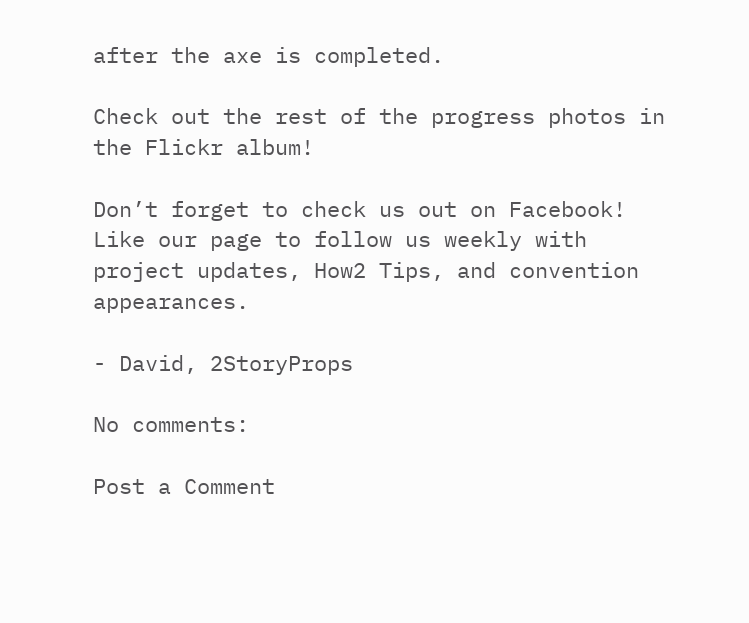after the axe is completed.

Check out the rest of the progress photos in the Flickr album!

Don’t forget to check us out on Facebook! Like our page to follow us weekly with project updates, How2 Tips, and convention appearances.

- David, 2StoryProps

No comments:

Post a Comment